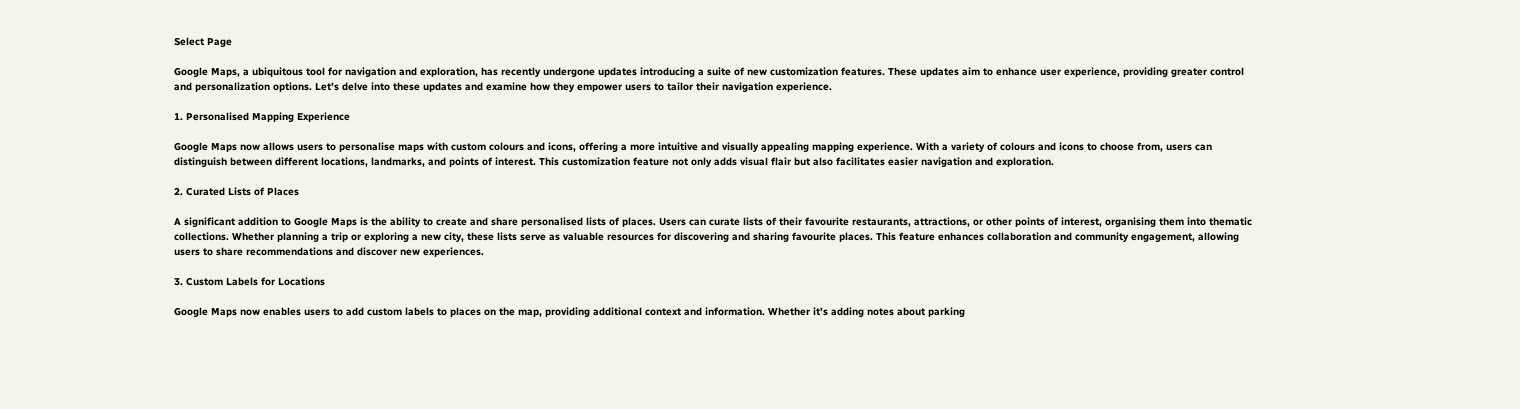Select Page

Google Maps, a ubiquitous tool for navigation and exploration, has recently undergone updates introducing a suite of new customization features. These updates aim to enhance user experience, providing greater control and personalization options. Let’s delve into these updates and examine how they empower users to tailor their navigation experience.

1. Personalised Mapping Experience

Google Maps now allows users to personalise maps with custom colours and icons, offering a more intuitive and visually appealing mapping experience. With a variety of colours and icons to choose from, users can distinguish between different locations, landmarks, and points of interest. This customization feature not only adds visual flair but also facilitates easier navigation and exploration.

2. Curated Lists of Places

A significant addition to Google Maps is the ability to create and share personalised lists of places. Users can curate lists of their favourite restaurants, attractions, or other points of interest, organising them into thematic collections. Whether planning a trip or exploring a new city, these lists serve as valuable resources for discovering and sharing favourite places. This feature enhances collaboration and community engagement, allowing users to share recommendations and discover new experiences.

3. Custom Labels for Locations

Google Maps now enables users to add custom labels to places on the map, providing additional context and information. Whether it’s adding notes about parking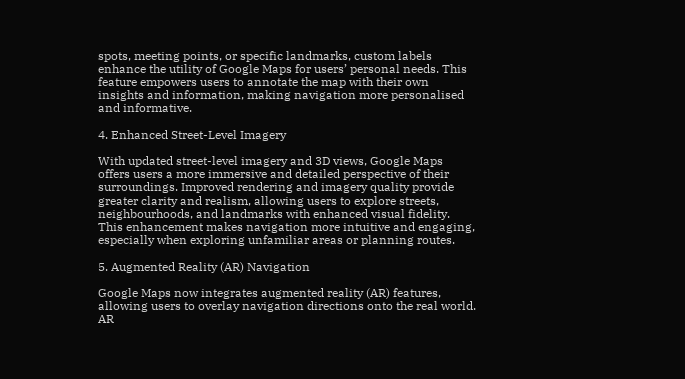spots, meeting points, or specific landmarks, custom labels enhance the utility of Google Maps for users’ personal needs. This feature empowers users to annotate the map with their own insights and information, making navigation more personalised and informative.

4. Enhanced Street-Level Imagery

With updated street-level imagery and 3D views, Google Maps offers users a more immersive and detailed perspective of their surroundings. Improved rendering and imagery quality provide greater clarity and realism, allowing users to explore streets, neighbourhoods, and landmarks with enhanced visual fidelity. This enhancement makes navigation more intuitive and engaging, especially when exploring unfamiliar areas or planning routes.

5. Augmented Reality (AR) Navigation

Google Maps now integrates augmented reality (AR) features, allowing users to overlay navigation directions onto the real world. AR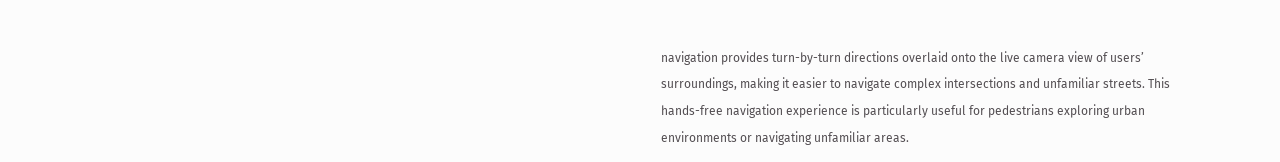navigation provides turn-by-turn directions overlaid onto the live camera view of users’ surroundings, making it easier to navigate complex intersections and unfamiliar streets. This hands-free navigation experience is particularly useful for pedestrians exploring urban environments or navigating unfamiliar areas.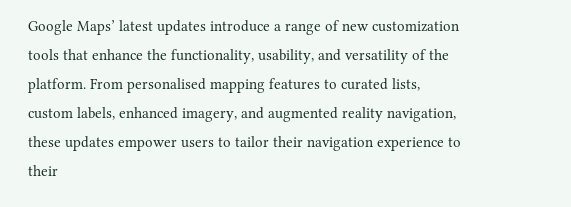Google Maps’ latest updates introduce a range of new customization tools that enhance the functionality, usability, and versatility of the platform. From personalised mapping features to curated lists, custom labels, enhanced imagery, and augmented reality navigation, these updates empower users to tailor their navigation experience to their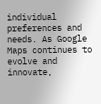individual preferences and needs. As Google Maps continues to evolve and innovate,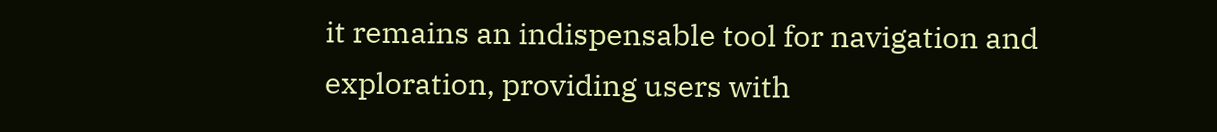it remains an indispensable tool for navigation and exploration, providing users with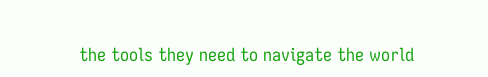the tools they need to navigate the world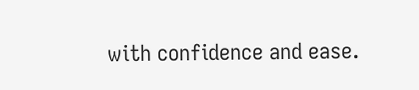with confidence and ease.